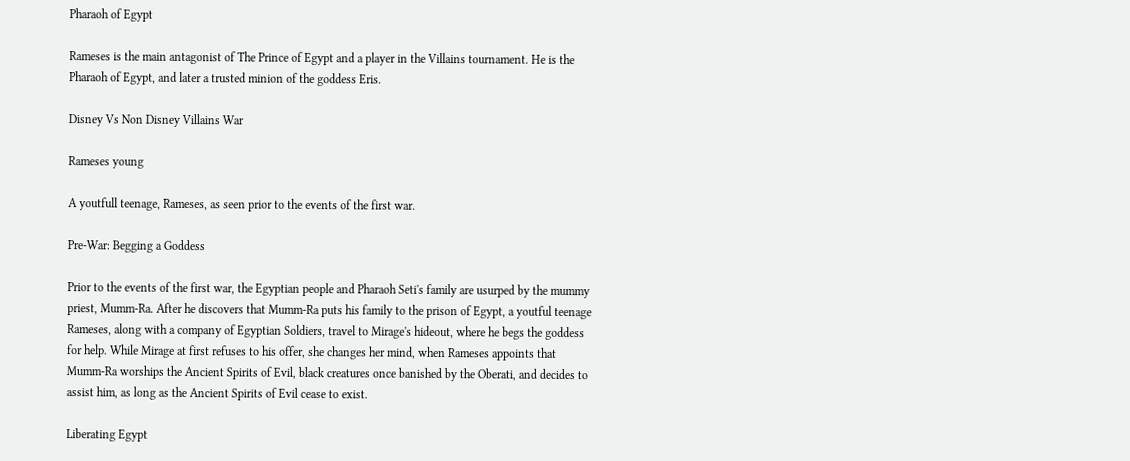Pharaoh of Egypt

Rameses is the main antagonist of The Prince of Egypt and a player in the Villains tournament. He is the Pharaoh of Egypt, and later a trusted minion of the goddess Eris.

Disney Vs Non Disney Villains War

Rameses young

A youtfull teenage, Rameses, as seen prior to the events of the first war.

Pre-War: Begging a Goddess

Prior to the events of the first war, the Egyptian people and Pharaoh Seti's family are usurped by the mummy priest, Mumm-Ra. After he discovers that Mumm-Ra puts his family to the prison of Egypt, a youtful teenage Rameses, along with a company of Egyptian Soldiers, travel to Mirage's hideout, where he begs the goddess for help. While Mirage at first refuses to his offer, she changes her mind, when Rameses appoints that Mumm-Ra worships the Ancient Spirits of Evil, black creatures once banished by the Oberati, and decides to assist him, as long as the Ancient Spirits of Evil cease to exist.

Liberating Egypt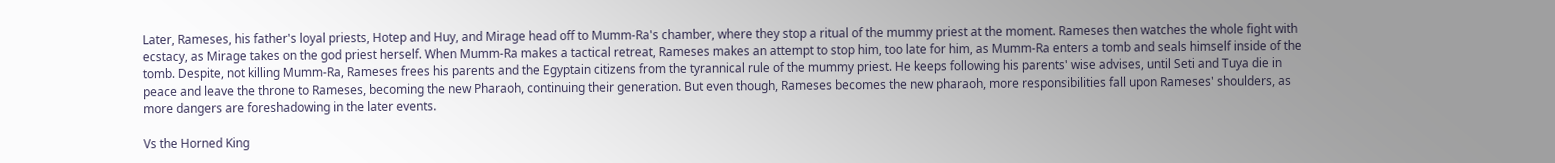Later, Rameses, his father's loyal priests, Hotep and Huy, and Mirage head off to Mumm-Ra's chamber, where they stop a ritual of the mummy priest at the moment. Rameses then watches the whole fight with ecstacy, as Mirage takes on the god priest herself. When Mumm-Ra makes a tactical retreat, Rameses makes an attempt to stop him, too late for him, as Mumm-Ra enters a tomb and seals himself inside of the tomb. Despite, not killing Mumm-Ra, Rameses frees his parents and the Egyptain citizens from the tyrannical rule of the mummy priest. He keeps following his parents' wise advises, until Seti and Tuya die in peace and leave the throne to Rameses, becoming the new Pharaoh, continuing their generation. But even though, Rameses becomes the new pharaoh, more responsibilities fall upon Rameses' shoulders, as more dangers are foreshadowing in the later events.

Vs the Horned King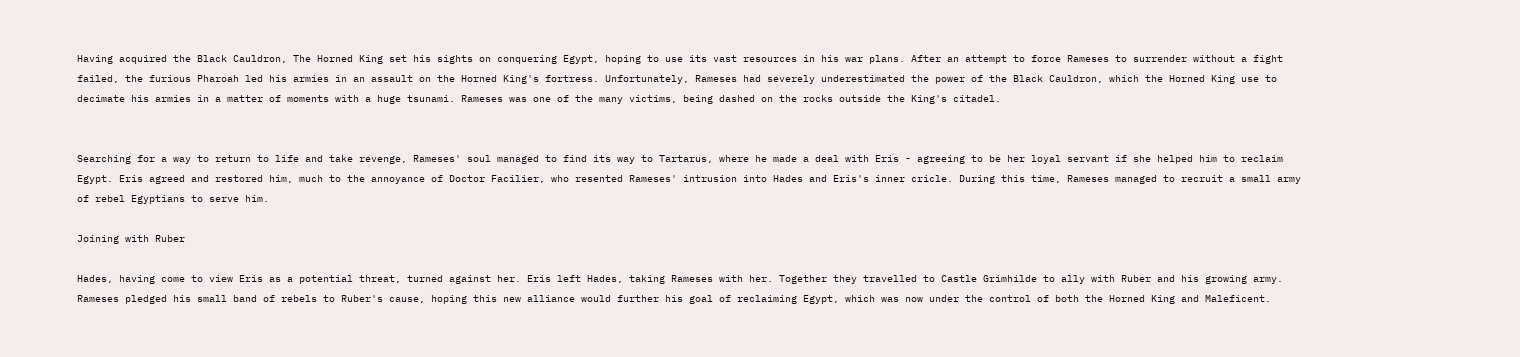Having acquired the Black Cauldron, The Horned King set his sights on conquering Egypt, hoping to use its vast resources in his war plans. After an attempt to force Rameses to surrender without a fight failed, the furious Pharoah led his armies in an assault on the Horned King's fortress. Unfortunately, Rameses had severely underestimated the power of the Black Cauldron, which the Horned King use to decimate his armies in a matter of moments with a huge tsunami. Rameses was one of the many victims, being dashed on the rocks outside the King's citadel.


Searching for a way to return to life and take revenge, Rameses' soul managed to find its way to Tartarus, where he made a deal with Eris - agreeing to be her loyal servant if she helped him to reclaim Egypt. Eris agreed and restored him, much to the annoyance of Doctor Facilier, who resented Rameses' intrusion into Hades and Eris's inner cricle. During this time, Rameses managed to recruit a small army of rebel Egyptians to serve him.

Joining with Ruber

Hades, having come to view Eris as a potential threat, turned against her. Eris left Hades, taking Rameses with her. Together they travelled to Castle Grimhilde to ally with Ruber and his growing army. Rameses pledged his small band of rebels to Ruber's cause, hoping this new alliance would further his goal of reclaiming Egypt, which was now under the control of both the Horned King and Maleficent.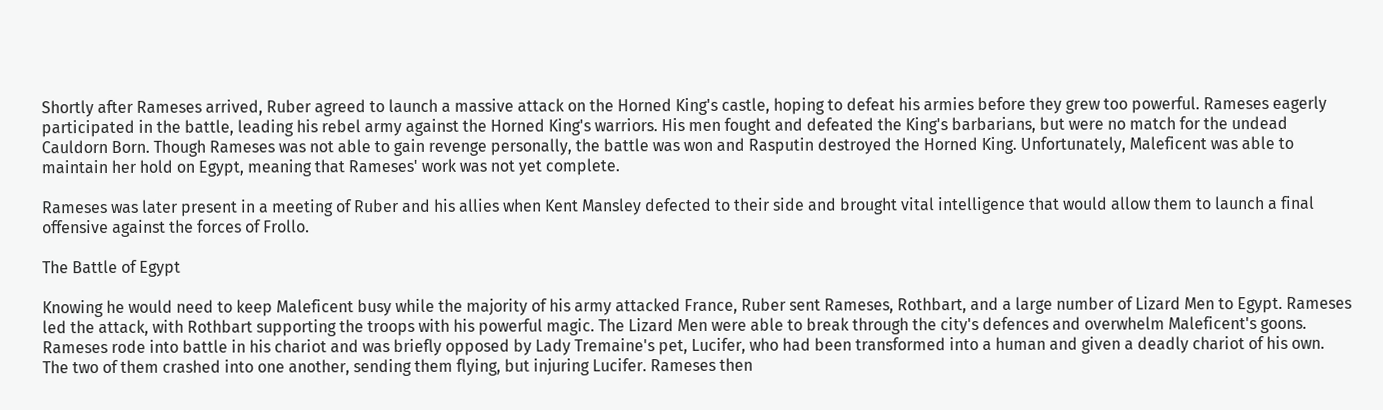Shortly after Rameses arrived, Ruber agreed to launch a massive attack on the Horned King's castle, hoping to defeat his armies before they grew too powerful. Rameses eagerly participated in the battle, leading his rebel army against the Horned King's warriors. His men fought and defeated the King's barbarians, but were no match for the undead Cauldorn Born. Though Rameses was not able to gain revenge personally, the battle was won and Rasputin destroyed the Horned King. Unfortunately, Maleficent was able to maintain her hold on Egypt, meaning that Rameses' work was not yet complete.

Rameses was later present in a meeting of Ruber and his allies when Kent Mansley defected to their side and brought vital intelligence that would allow them to launch a final offensive against the forces of Frollo.

The Battle of Egypt

Knowing he would need to keep Maleficent busy while the majority of his army attacked France, Ruber sent Rameses, Rothbart, and a large number of Lizard Men to Egypt. Rameses led the attack, with Rothbart supporting the troops with his powerful magic. The Lizard Men were able to break through the city's defences and overwhelm Maleficent's goons. Rameses rode into battle in his chariot and was briefly opposed by Lady Tremaine's pet, Lucifer, who had been transformed into a human and given a deadly chariot of his own. The two of them crashed into one another, sending them flying, but injuring Lucifer. Rameses then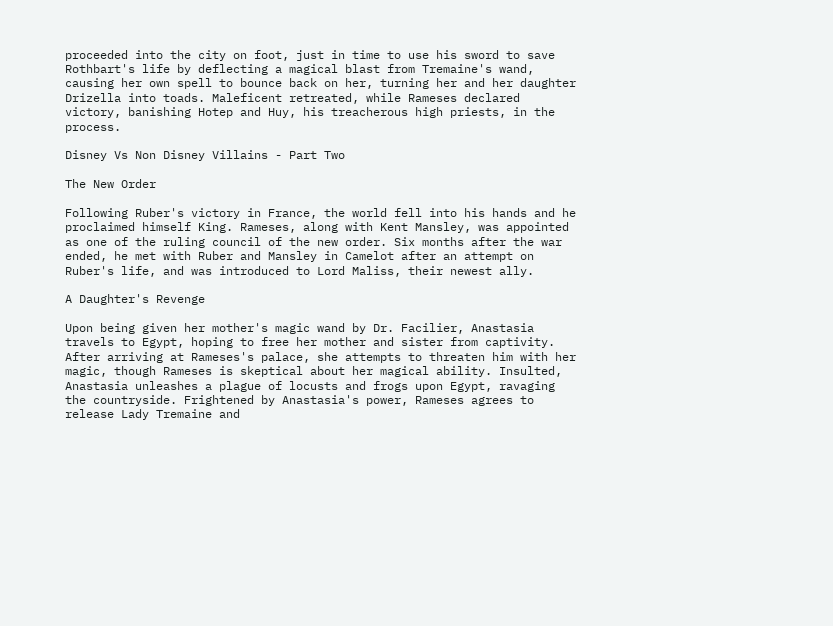proceeded into the city on foot, just in time to use his sword to save Rothbart's life by deflecting a magical blast from Tremaine's wand, causing her own spell to bounce back on her, turning her and her daughter Drizella into toads. Maleficent retreated, while Rameses declared victory, banishing Hotep and Huy, his treacherous high priests, in the process.

Disney Vs Non Disney Villains - Part Two

The New Order

Following Ruber's victory in France, the world fell into his hands and he proclaimed himself King. Rameses, along with Kent Mansley, was appointed as one of the ruling council of the new order. Six months after the war ended, he met with Ruber and Mansley in Camelot after an attempt on Ruber's life, and was introduced to Lord Maliss, their newest ally.

A Daughter's Revenge

Upon being given her mother's magic wand by Dr. Facilier, Anastasia travels to Egypt, hoping to free her mother and sister from captivity. After arriving at Rameses's palace, she attempts to threaten him with her magic, though Rameses is skeptical about her magical ability. Insulted, Anastasia unleashes a plague of locusts and frogs upon Egypt, ravaging the countryside. Frightened by Anastasia's power, Rameses agrees to release Lady Tremaine and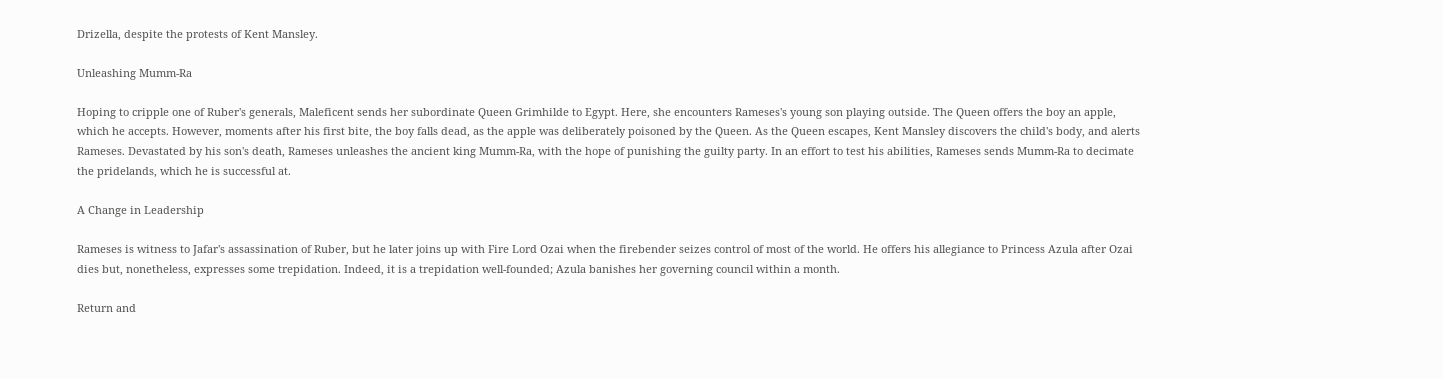Drizella, despite the protests of Kent Mansley.

Unleashing Mumm-Ra

Hoping to cripple one of Ruber's generals, Maleficent sends her subordinate Queen Grimhilde to Egypt. Here, she encounters Rameses's young son playing outside. The Queen offers the boy an apple, which he accepts. However, moments after his first bite, the boy falls dead, as the apple was deliberately poisoned by the Queen. As the Queen escapes, Kent Mansley discovers the child's body, and alerts Rameses. Devastated by his son's death, Rameses unleashes the ancient king Mumm-Ra, with the hope of punishing the guilty party. In an effort to test his abilities, Rameses sends Mumm-Ra to decimate the pridelands, which he is successful at.

A Change in Leadership

Rameses is witness to Jafar's assassination of Ruber, but he later joins up with Fire Lord Ozai when the firebender seizes control of most of the world. He offers his allegiance to Princess Azula after Ozai dies but, nonetheless, expresses some trepidation. Indeed, it is a trepidation well-founded; Azula banishes her governing council within a month.

Return and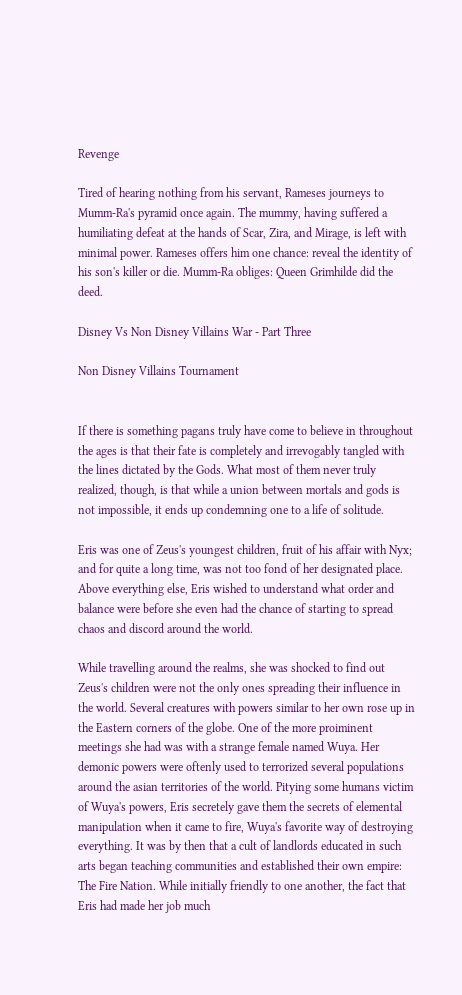Revenge

Tired of hearing nothing from his servant, Rameses journeys to Mumm-Ra's pyramid once again. The mummy, having suffered a humiliating defeat at the hands of Scar, Zira, and Mirage, is left with minimal power. Rameses offers him one chance: reveal the identity of his son's killer or die. Mumm-Ra obliges: Queen Grimhilde did the deed.

Disney Vs Non Disney Villains War - Part Three

Non Disney Villains Tournament


If there is something pagans truly have come to believe in throughout the ages is that their fate is completely and irrevogably tangled with the lines dictated by the Gods. What most of them never truly realized, though, is that while a union between mortals and gods is not impossible, it ends up condemning one to a life of solitude.

Eris was one of Zeus's youngest children, fruit of his affair with Nyx; and for quite a long time, was not too fond of her designated place. Above everything else, Eris wished to understand what order and balance were before she even had the chance of starting to spread chaos and discord around the world.

While travelling around the realms, she was shocked to find out Zeus's children were not the only ones spreading their influence in the world. Several creatures with powers similar to her own rose up in the Eastern corners of the globe. One of the more proiminent meetings she had was with a strange female named Wuya. Her demonic powers were oftenly used to terrorized several populations around the asian territories of the world. Pitying some humans victim of Wuya's powers, Eris secretely gave them the secrets of elemental manipulation when it came to fire, Wuya's favorite way of destroying everything. It was by then that a cult of landlords educated in such arts began teaching communities and established their own empire: The Fire Nation. While initially friendly to one another, the fact that Eris had made her job much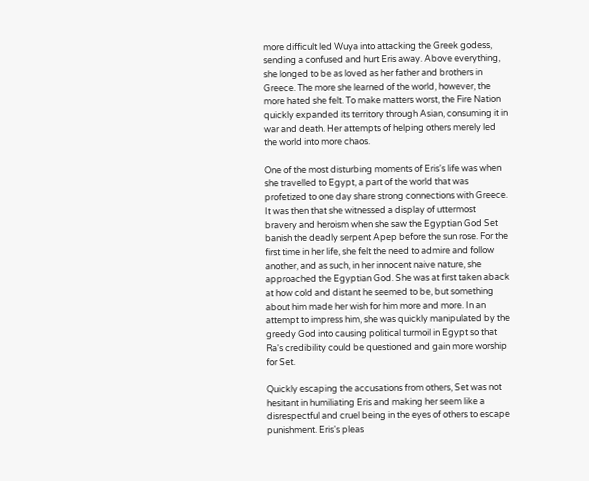more difficult led Wuya into attacking the Greek godess, sending a confused and hurt Eris away. Above everything, she longed to be as loved as her father and brothers in Greece. The more she learned of the world, however, the more hated she felt. To make matters worst, the Fire Nation quickly expanded its territory through Asian, consuming it in war and death. Her attempts of helping others merely led the world into more chaos.

One of the most disturbing moments of Eris's life was when she travelled to Egypt, a part of the world that was profetized to one day share strong connections with Greece. It was then that she witnessed a display of uttermost bravery and heroism when she saw the Egyptian God Set banish the deadly serpent Apep before the sun rose. For the first time in her life, she felt the need to admire and follow another, and as such, in her innocent naive nature, she approached the Egyptian God. She was at first taken aback at how cold and distant he seemed to be, but something about him made her wish for him more and more. In an attempt to impress him, she was quickly manipulated by the greedy God into causing political turmoil in Egypt so that Ra's credibility could be questioned and gain more worship for Set.

Quickly escaping the accusations from others, Set was not hesitant in humiliating Eris and making her seem like a disrespectful and cruel being in the eyes of others to escape punishment. Eris's pleas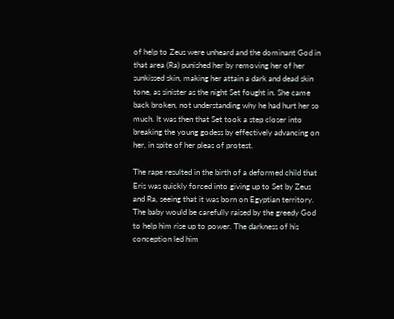of help to Zeus were unheard and the dominant God in that area (Ra) punished her by removing her of her sunkissed skin, making her attain a dark and dead skin tone, as sinister as the night Set fought in. She came back broken, not understanding why he had hurt her so much. It was then that Set took a step closer into breaking the young godess by effectively advancing on her, in spite of her pleas of protest.

The rape resulted in the birth of a deformed child that Eris was quickly forced into giving up to Set by Zeus and Ra, seeing that it was born on Egyptian territory. The baby would be carefully raised by the greedy God to help him rise up to power. The darkness of his conception led him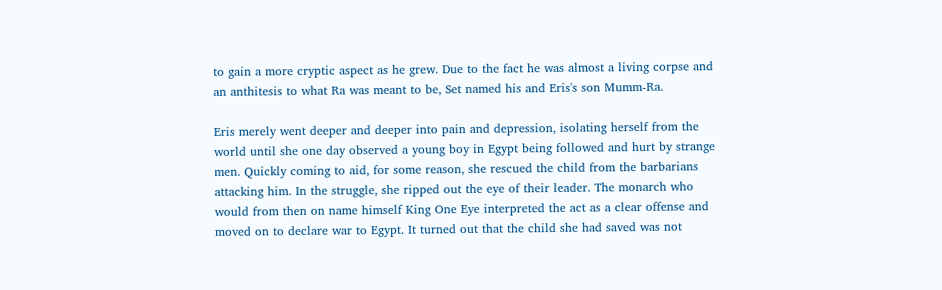to gain a more cryptic aspect as he grew. Due to the fact he was almost a living corpse and an anthitesis to what Ra was meant to be, Set named his and Eris's son Mumm-Ra.

Eris merely went deeper and deeper into pain and depression, isolating herself from the world until she one day observed a young boy in Egypt being followed and hurt by strange men. Quickly coming to aid, for some reason, she rescued the child from the barbarians attacking him. In the struggle, she ripped out the eye of their leader. The monarch who would from then on name himself King One Eye interpreted the act as a clear offense and moved on to declare war to Egypt. It turned out that the child she had saved was not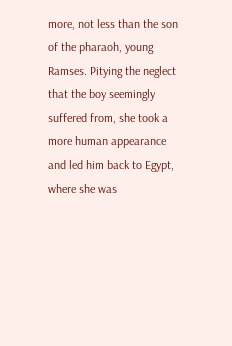more, not less than the son of the pharaoh, young Ramses. Pitying the neglect that the boy seemingly suffered from, she took a more human appearance and led him back to Egypt, where she was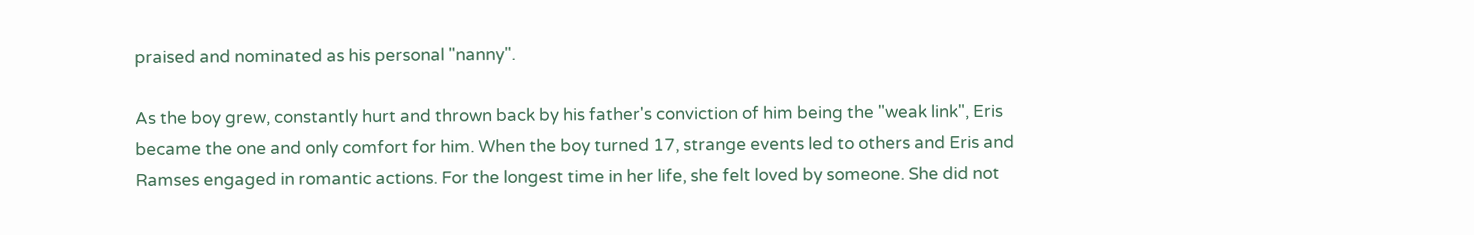praised and nominated as his personal "nanny".

As the boy grew, constantly hurt and thrown back by his father's conviction of him being the "weak link", Eris became the one and only comfort for him. When the boy turned 17, strange events led to others and Eris and Ramses engaged in romantic actions. For the longest time in her life, she felt loved by someone. She did not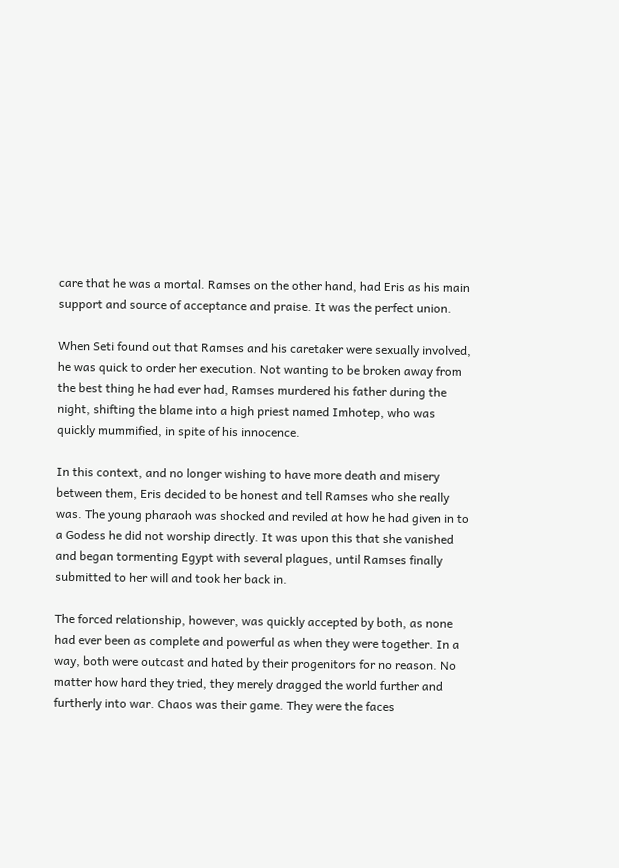care that he was a mortal. Ramses on the other hand, had Eris as his main support and source of acceptance and praise. It was the perfect union.

When Seti found out that Ramses and his caretaker were sexually involved, he was quick to order her execution. Not wanting to be broken away from the best thing he had ever had, Ramses murdered his father during the night, shifting the blame into a high priest named Imhotep, who was quickly mummified, in spite of his innocence.

In this context, and no longer wishing to have more death and misery between them, Eris decided to be honest and tell Ramses who she really was. The young pharaoh was shocked and reviled at how he had given in to a Godess he did not worship directly. It was upon this that she vanished and began tormenting Egypt with several plagues, until Ramses finally submitted to her will and took her back in.

The forced relationship, however, was quickly accepted by both, as none had ever been as complete and powerful as when they were together. In a way, both were outcast and hated by their progenitors for no reason. No matter how hard they tried, they merely dragged the world further and furtherly into war. Chaos was their game. They were the faces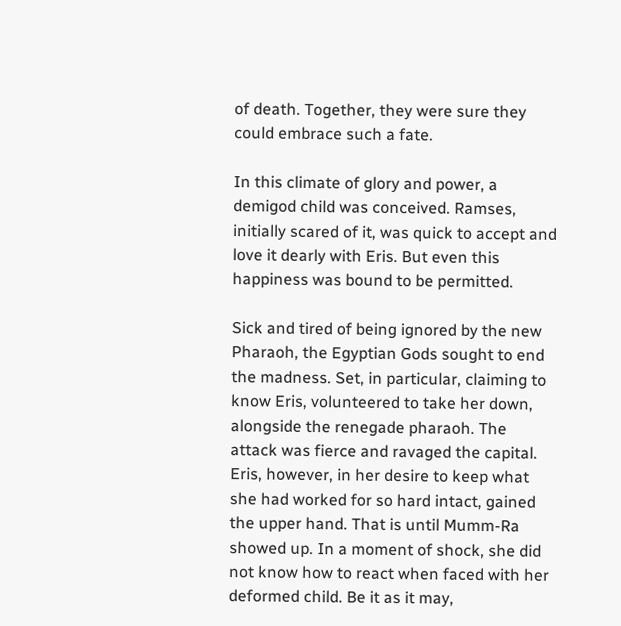of death. Together, they were sure they could embrace such a fate.

In this climate of glory and power, a demigod child was conceived. Ramses, initially scared of it, was quick to accept and love it dearly with Eris. But even this happiness was bound to be permitted.

Sick and tired of being ignored by the new Pharaoh, the Egyptian Gods sought to end the madness. Set, in particular, claiming to know Eris, volunteered to take her down, alongside the renegade pharaoh. The attack was fierce and ravaged the capital. Eris, however, in her desire to keep what she had worked for so hard intact, gained the upper hand. That is until Mumm-Ra showed up. In a moment of shock, she did not know how to react when faced with her deformed child. Be it as it may,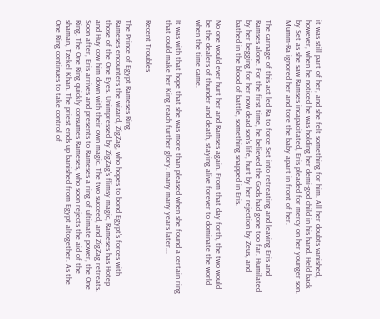it was still part of her, and she felt something for him. All her doubts vanished, however, when he noticed he was holding her demi-god child in his hand. Held back by Set as she saw Ramses incapacitated, Eris pleaded for mercy on her younger son. Mumm-Ra ignored her and tore the baby apart in front of her.

The carnage of this act led Ra to force Set into retreating and leaving Eris and Ramses alone. For the first time, he believed the Gods had gone too far. Humilated by her begging for her now dead son's life, hurt by her rejection by Zeus, and bathed in the blood of battle, something snapped in Eris.

No one would ever hurt her and Ramses again. From that day forth, the two would be the dealers of thunder and death, staying alive forever to dominate the world when the time came.

It was with that hope that she was more than pleased when she found a certain ring that could make her King reach further glory. many many years later...

Recent Troubles

The Prince of Egypt Rameses Ring
Rameses encounters the wizard, ZigZag, who hopes to bond Egypt's forces with those of the One Eyes. Unimpressed by ZigZag's flimsy magic, Rameses has Hotep and Huy cow him down with their own magic. The two succeed, and ZigZag retreats. Soon after, Eris arrives and presents to Rameses a ring of ultimate power, the One Ring. The One Ring quickly consumes Rameses, who soon rejects the aid of the shaman, Tzekel Khan. The priest ends up banished from Egypt altogether. As the One Ring continues to take control of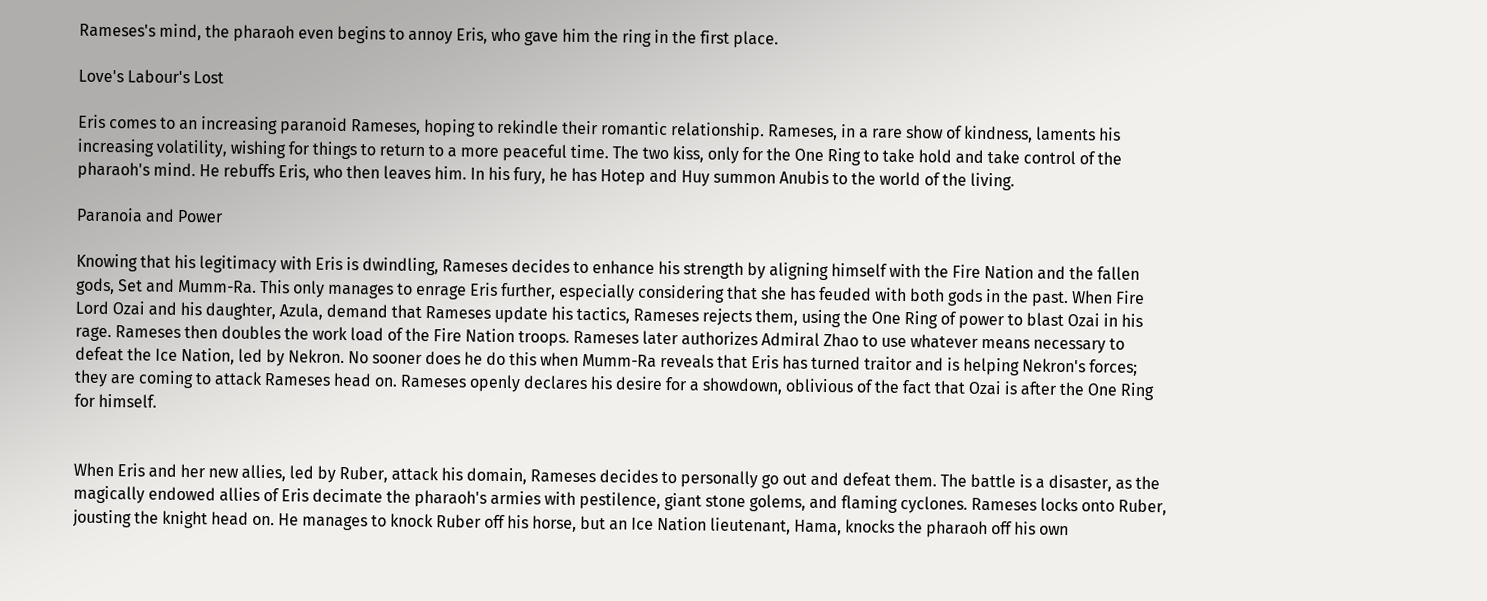Rameses's mind, the pharaoh even begins to annoy Eris, who gave him the ring in the first place.

Love's Labour's Lost

Eris comes to an increasing paranoid Rameses, hoping to rekindle their romantic relationship. Rameses, in a rare show of kindness, laments his increasing volatility, wishing for things to return to a more peaceful time. The two kiss, only for the One Ring to take hold and take control of the pharaoh's mind. He rebuffs Eris, who then leaves him. In his fury, he has Hotep and Huy summon Anubis to the world of the living.

Paranoia and Power

Knowing that his legitimacy with Eris is dwindling, Rameses decides to enhance his strength by aligning himself with the Fire Nation and the fallen gods, Set and Mumm-Ra. This only manages to enrage Eris further, especially considering that she has feuded with both gods in the past. When Fire Lord Ozai and his daughter, Azula, demand that Rameses update his tactics, Rameses rejects them, using the One Ring of power to blast Ozai in his rage. Rameses then doubles the work load of the Fire Nation troops. Rameses later authorizes Admiral Zhao to use whatever means necessary to defeat the Ice Nation, led by Nekron. No sooner does he do this when Mumm-Ra reveals that Eris has turned traitor and is helping Nekron's forces; they are coming to attack Rameses head on. Rameses openly declares his desire for a showdown, oblivious of the fact that Ozai is after the One Ring for himself.


When Eris and her new allies, led by Ruber, attack his domain, Rameses decides to personally go out and defeat them. The battle is a disaster, as the magically endowed allies of Eris decimate the pharaoh's armies with pestilence, giant stone golems, and flaming cyclones. Rameses locks onto Ruber, jousting the knight head on. He manages to knock Ruber off his horse, but an Ice Nation lieutenant, Hama, knocks the pharaoh off his own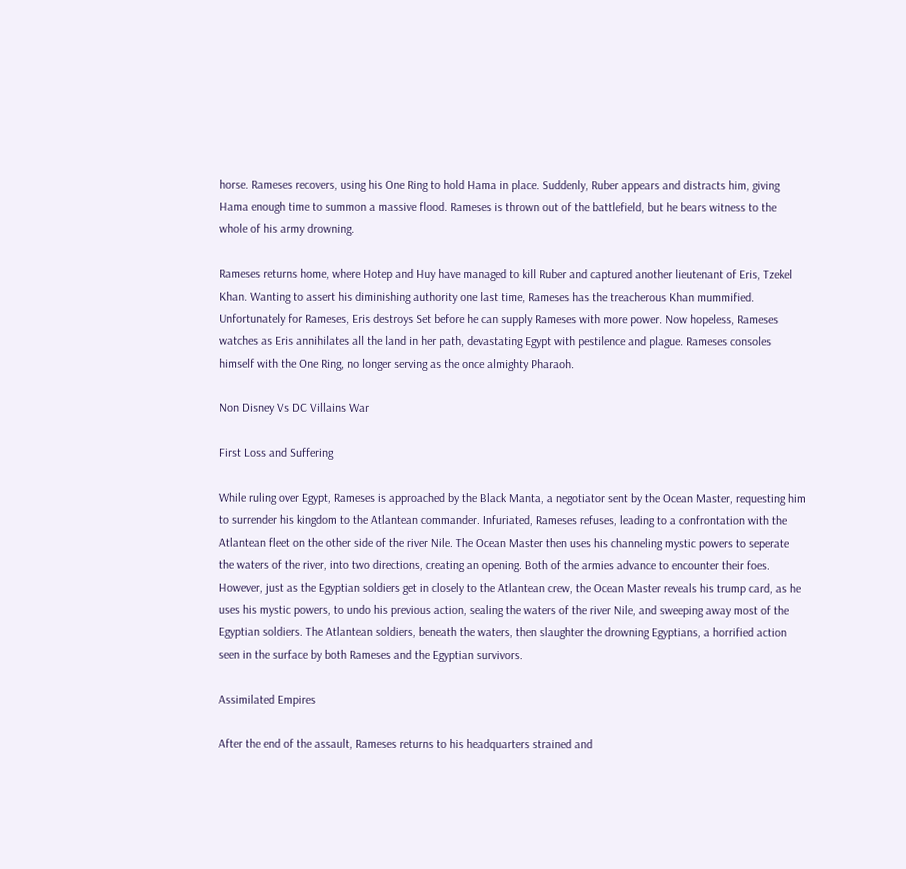horse. Rameses recovers, using his One Ring to hold Hama in place. Suddenly, Ruber appears and distracts him, giving Hama enough time to summon a massive flood. Rameses is thrown out of the battlefield, but he bears witness to the whole of his army drowning.

Rameses returns home, where Hotep and Huy have managed to kill Ruber and captured another lieutenant of Eris, Tzekel Khan. Wanting to assert his diminishing authority one last time, Rameses has the treacherous Khan mummified. Unfortunately for Rameses, Eris destroys Set before he can supply Rameses with more power. Now hopeless, Rameses watches as Eris annihilates all the land in her path, devastating Egypt with pestilence and plague. Rameses consoles himself with the One Ring, no longer serving as the once almighty Pharaoh.

Non Disney Vs DC Villains War

First Loss and Suffering

While ruling over Egypt, Rameses is approached by the Black Manta, a negotiator sent by the Ocean Master, requesting him to surrender his kingdom to the Atlantean commander. Infuriated, Rameses refuses, leading to a confrontation with the Atlantean fleet on the other side of the river Nile. The Ocean Master then uses his channeling mystic powers to seperate the waters of the river, into two directions, creating an opening. Both of the armies advance to encounter their foes. However, just as the Egyptian soldiers get in closely to the Atlantean crew, the Ocean Master reveals his trump card, as he uses his mystic powers, to undo his previous action, sealing the waters of the river Nile, and sweeping away most of the Egyptian soldiers. The Atlantean soldiers, beneath the waters, then slaughter the drowning Egyptians, a horrified action seen in the surface by both Rameses and the Egyptian survivors.

Assimilated Empires

After the end of the assault, Rameses returns to his headquarters strained and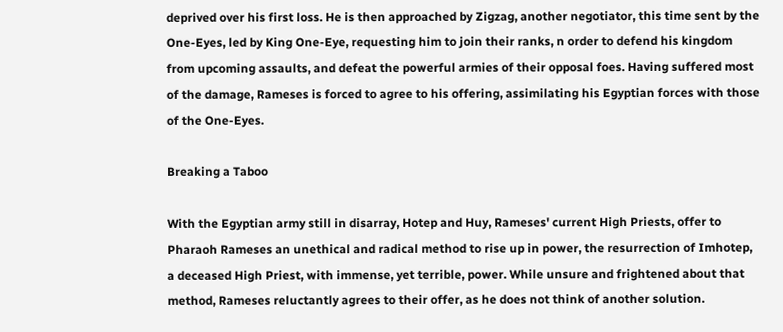deprived over his first loss. He is then approached by Zigzag, another negotiator, this time sent by the One-Eyes, led by King One-Eye, requesting him to join their ranks, n order to defend his kingdom from upcoming assaults, and defeat the powerful armies of their opposal foes. Having suffered most of the damage, Rameses is forced to agree to his offering, assimilating his Egyptian forces with those of the One-Eyes.

Breaking a Taboo

With the Egyptian army still in disarray, Hotep and Huy, Rameses' current High Priests, offer to Pharaoh Rameses an unethical and radical method to rise up in power, the resurrection of Imhotep, a deceased High Priest, with immense, yet terrible, power. While unsure and frightened about that method, Rameses reluctantly agrees to their offer, as he does not think of another solution.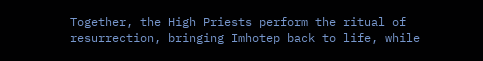Together, the High Priests perform the ritual of resurrection, bringing Imhotep back to life, while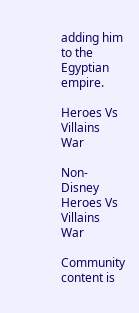adding him to the Egyptian empire.

Heroes Vs Villains War

Non-Disney Heroes Vs Villains War

Community content is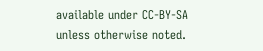available under CC-BY-SA unless otherwise noted.